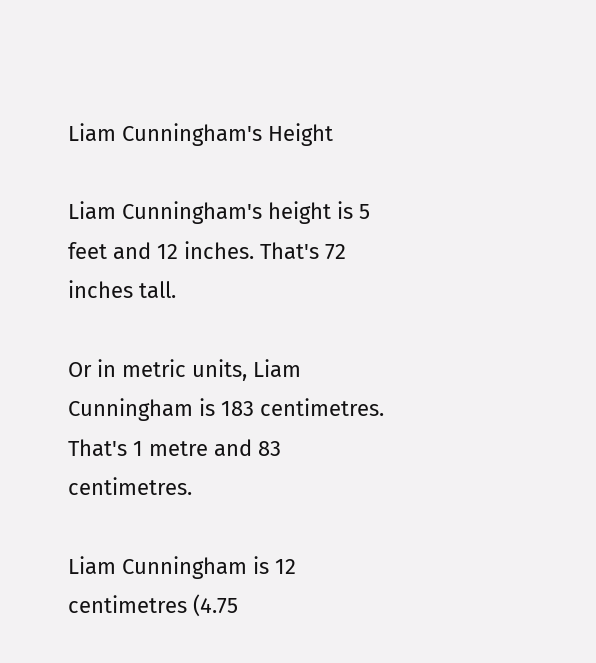Liam Cunningham's Height

Liam Cunningham's height is 5 feet and 12 inches. That's 72 inches tall.

Or in metric units, Liam Cunningham is 183 centimetres. That's 1 metre and 83 centimetres.

Liam Cunningham is 12 centimetres (4.75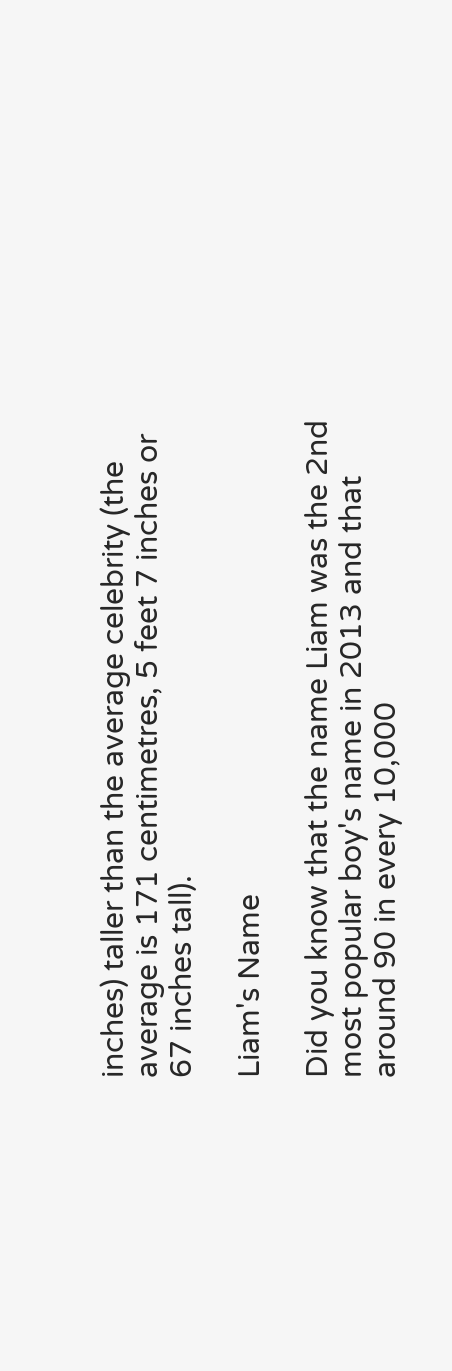inches) taller than the average celebrity (the average is 171 centimetres, 5 feet 7 inches or 67 inches tall).

Liam's Name

Did you know that the name Liam was the 2nd most popular boy's name in 2013 and that around 90 in every 10,000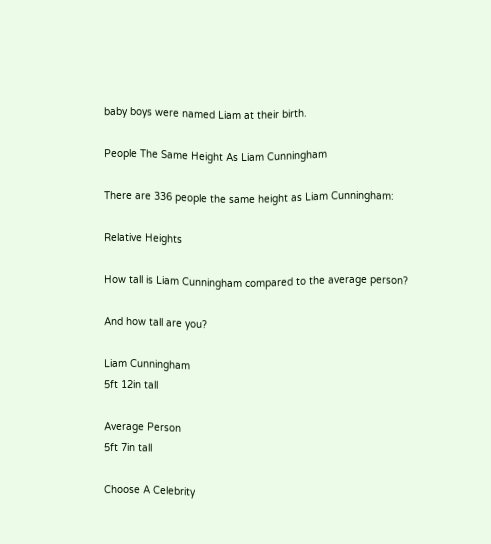baby boys were named Liam at their birth.

People The Same Height As Liam Cunningham

There are 336 people the same height as Liam Cunningham:

Relative Heights

How tall is Liam Cunningham compared to the average person?

And how tall are you?

Liam Cunningham
5ft 12in tall

Average Person
5ft 7in tall

Choose A Celebrity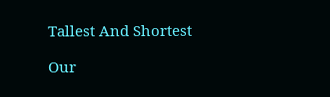Tallest And Shortest

Our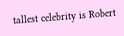tallest celebrity is Robert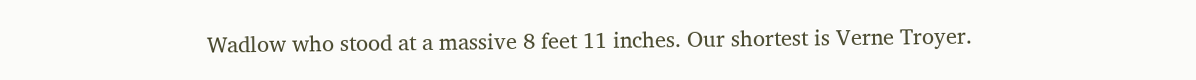Wadlow who stood at a massive 8 feet 11 inches. Our shortest is Verne Troyer.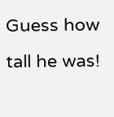Guess how tall he was!